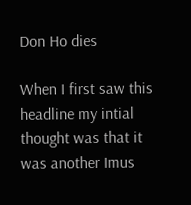Don Ho dies

When I first saw this headline my intial thought was that it was another Imus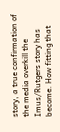story, a true confirmation of the media overkill the Imus/Rutgers story has become. How fitting that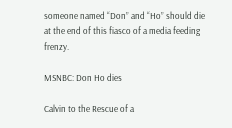someone named “Don” and “Ho” should die at the end of this fiasco of a media feeding frenzy.

MSNBC: Don Ho dies

Calvin to the Rescue of a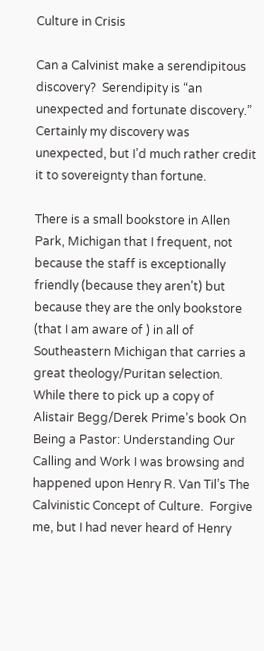Culture in Crisis

Can a Calvinist make a serendipitous discovery?  Serendipity is “an unexpected and fortunate discovery.”  Certainly my discovery was unexpected, but I’d much rather credit it to sovereignty than fortune.

There is a small bookstore in Allen Park, Michigan that I frequent, not because the staff is exceptionally friendly (because they aren’t) but because they are the only bookstore (that I am aware of ) in all of Southeastern Michigan that carries a great theology/Puritan selection. While there to pick up a copy of Alistair Begg/Derek Prime’s book On Being a Pastor: Understanding Our Calling and Work I was browsing and happened upon Henry R. Van Til’s The Calvinistic Concept of Culture.  Forgive me, but I had never heard of Henry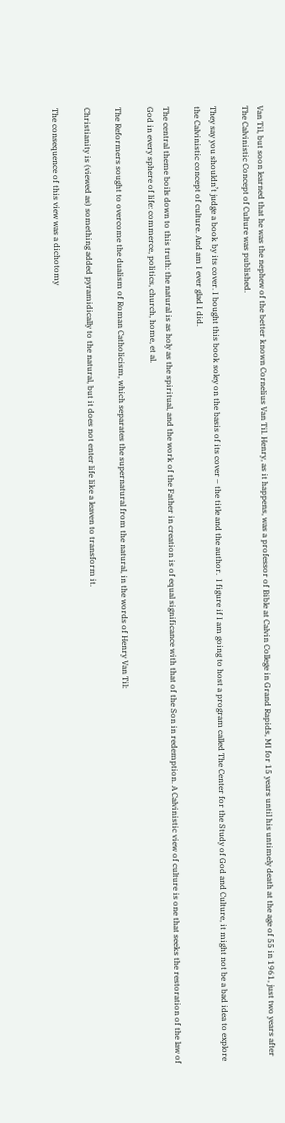Van Til, but soon learned that he was the nephew of the better known Cornelius Van Til. Henry, as it happens, was a professor of Bible at Calvin College in Grand Rapids, MI for 15 years until his untimely death at the age of 55 in 1961, just two years after The Calvinistic Concept of Culture was published.

They say you shouldn’t judge a book by its cover. I bought this book soley on the basis of its cover – the title and the author.  I figure if I am going to host a program called The Center for the Study of God and Culture, it might not be a bad idea to explore the Calvinistic concept of culture. And am I ever glad I did.

The central theme boils down to this truth: the natural is as holy as the spiritual, and the work of the Father in creation is of equal significance with that of the Son in redemption. A Calvinistic view of culture is one that seeks the restoration of the law of God in every sphere of life: commerce, politics, church, home, et al.

The Reformers sought to overcome the dualism of Roman Catholicism, which separates the supernatural from the natural, in the words of Henry Van Til:

Christianity is (viewed as) something added pyramidically to the natural, but it does not enter life like a leaven to transform it.

The consequence of this view was a dichotomy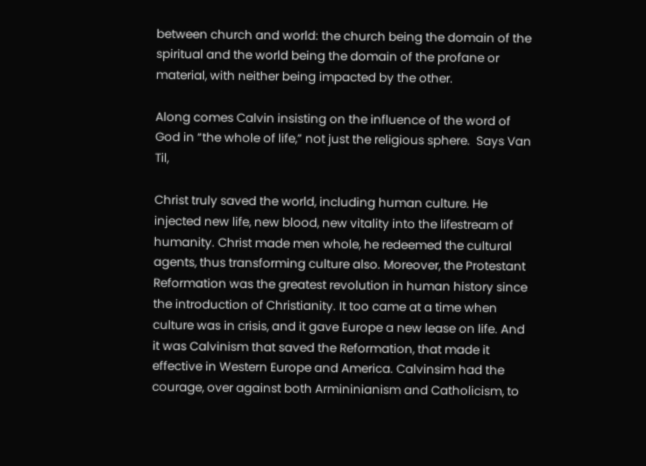between church and world: the church being the domain of the spiritual and the world being the domain of the profane or material, with neither being impacted by the other.

Along comes Calvin insisting on the influence of the word of God in “the whole of life,” not just the religious sphere.  Says Van Til,

Christ truly saved the world, including human culture. He injected new life, new blood, new vitality into the lifestream of humanity. Christ made men whole, he redeemed the cultural agents, thus transforming culture also. Moreover, the Protestant Reformation was the greatest revolution in human history since the introduction of Christianity. It too came at a time when culture was in crisis, and it gave Europe a new lease on life. And it was Calvinism that saved the Reformation, that made it effective in Western Europe and America. Calvinsim had the courage, over against both Armininianism and Catholicism, to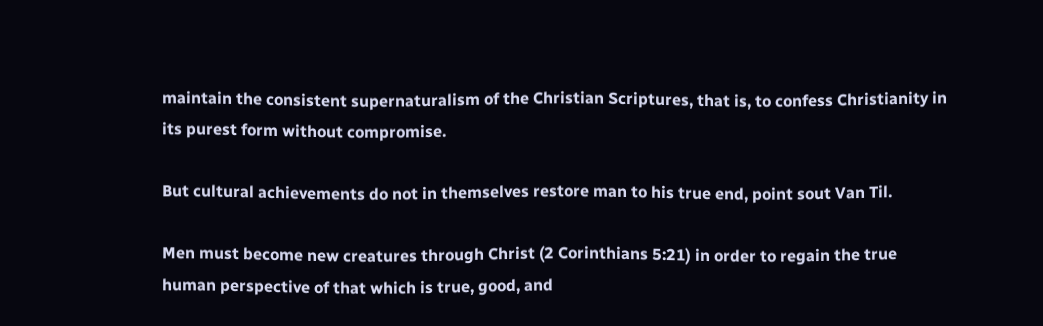maintain the consistent supernaturalism of the Christian Scriptures, that is, to confess Christianity in its purest form without compromise.

But cultural achievements do not in themselves restore man to his true end, point sout Van Til.

Men must become new creatures through Christ (2 Corinthians 5:21) in order to regain the true human perspective of that which is true, good, and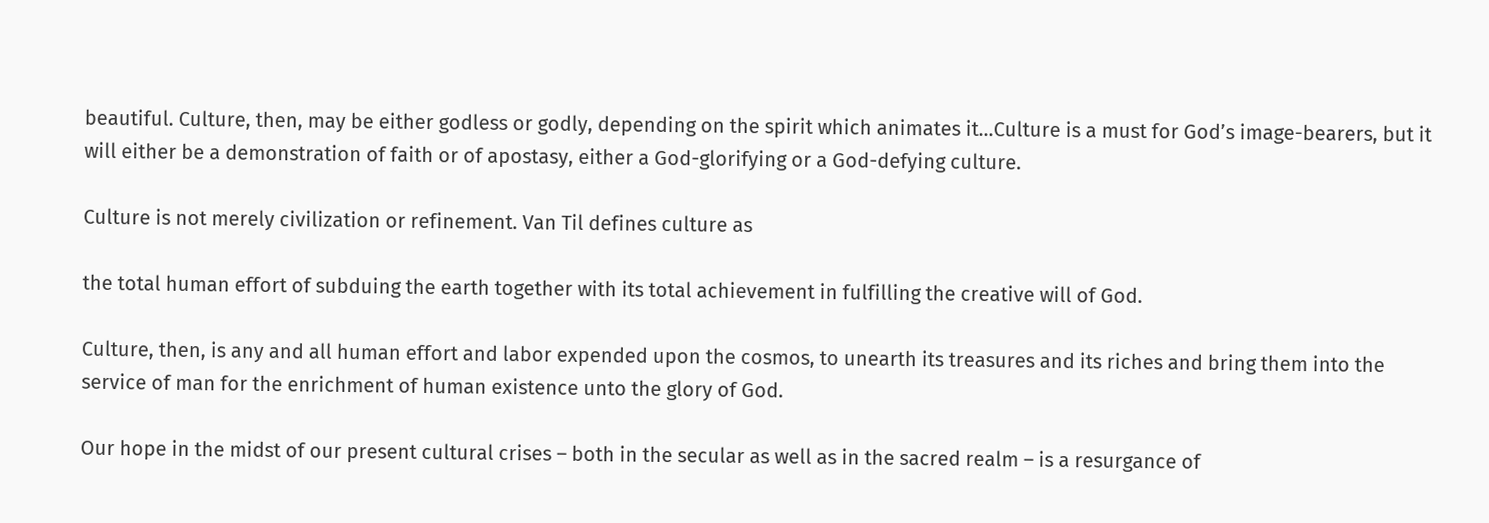beautiful. Culture, then, may be either godless or godly, depending on the spirit which animates it…Culture is a must for God’s image-bearers, but it will either be a demonstration of faith or of apostasy, either a God-glorifying or a God-defying culture.

Culture is not merely civilization or refinement. Van Til defines culture as

the total human effort of subduing the earth together with its total achievement in fulfilling the creative will of God.

Culture, then, is any and all human effort and labor expended upon the cosmos, to unearth its treasures and its riches and bring them into the service of man for the enrichment of human existence unto the glory of God.

Our hope in the midst of our present cultural crises – both in the secular as well as in the sacred realm – is a resurgance of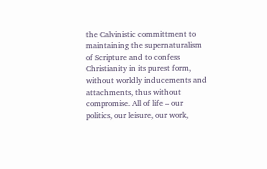the Calvinistic committment to maintaining the supernaturalism of Scripture and to confess Christianity in its purest form, without worldly inducements and attachments, thus without compromise. All of life – our politics, our leisure, our work,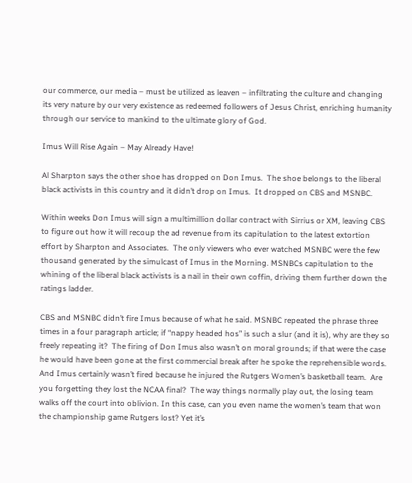our commerce, our media – must be utilized as leaven – infiltrating the culture and changing its very nature by our very existence as redeemed followers of Jesus Christ, enriching humanity through our service to mankind to the ultimate glory of God.

Imus Will Rise Again – May Already Have!

Al Sharpton says the other shoe has dropped on Don Imus.  The shoe belongs to the liberal black activists in this country and it didn’t drop on Imus.  It dropped on CBS and MSNBC.

Within weeks Don Imus will sign a multimillion dollar contract with Sirrius or XM, leaving CBS to figure out how it will recoup the ad revenue from its capitulation to the latest extortion effort by Sharpton and Associates.  The only viewers who ever watched MSNBC were the few thousand generated by the simulcast of Imus in the Morning. MSNBCs capitulation to the whining of the liberal black activists is a nail in their own coffin, driving them further down the ratings ladder.

CBS and MSNBC didn’t fire Imus because of what he said. MSNBC repeated the phrase three times in a four paragraph article; if “nappy headed hos” is such a slur (and it is), why are they so freely repeating it?  The firing of Don Imus also wasn’t on moral grounds; if that were the case he would have been gone at the first commercial break after he spoke the reprehensible words. And Imus certainly wasn’t fired because he injured the Rutgers Women’s basketball team.  Are you forgetting they lost the NCAA final?  The way things normally play out, the losing team walks off the court into oblivion. In this case, can you even name the women’s team that won the championship game Rutgers lost? Yet it’s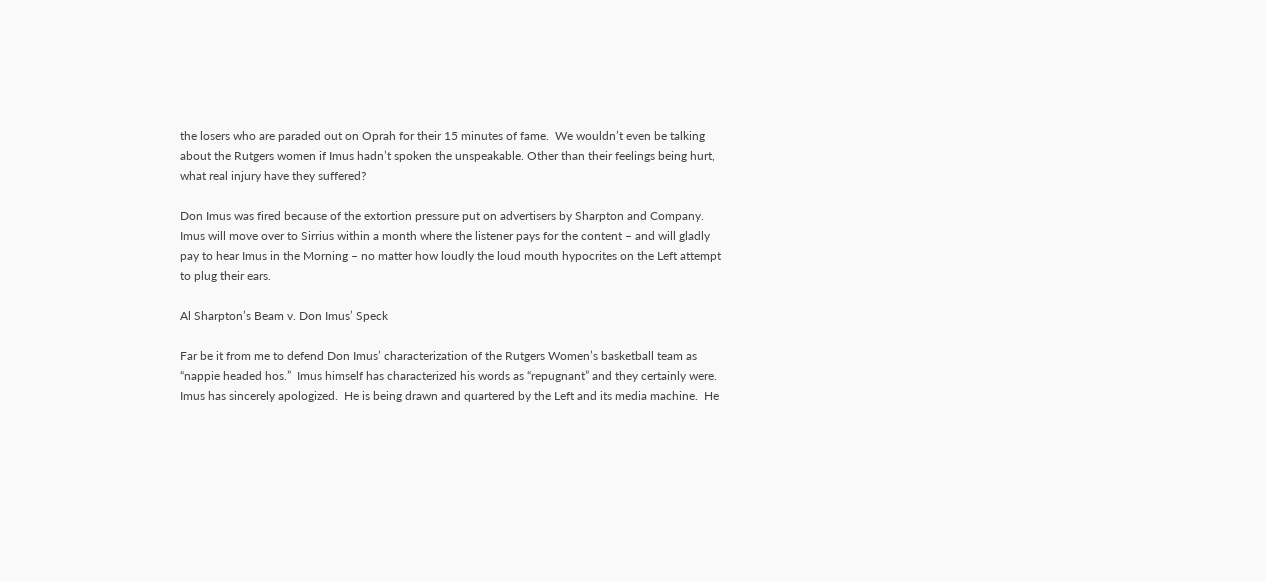the losers who are paraded out on Oprah for their 15 minutes of fame.  We wouldn’t even be talking about the Rutgers women if Imus hadn’t spoken the unspeakable. Other than their feelings being hurt, what real injury have they suffered?

Don Imus was fired because of the extortion pressure put on advertisers by Sharpton and Company.  Imus will move over to Sirrius within a month where the listener pays for the content – and will gladly pay to hear Imus in the Morning – no matter how loudly the loud mouth hypocrites on the Left attempt to plug their ears.

Al Sharpton’s Beam v. Don Imus’ Speck

Far be it from me to defend Don Imus’ characterization of the Rutgers Women’s basketball team as “nappie headed hos.”  Imus himself has characterized his words as “repugnant” and they certainly were.  Imus has sincerely apologized.  He is being drawn and quartered by the Left and its media machine.  He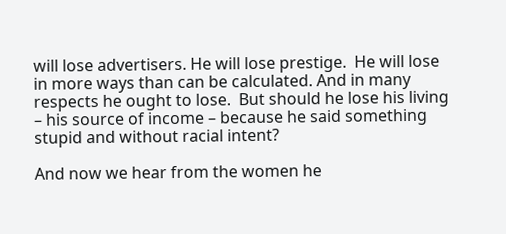will lose advertisers. He will lose prestige.  He will lose in more ways than can be calculated. And in many respects he ought to lose.  But should he lose his living – his source of income – because he said something stupid and without racial intent?

And now we hear from the women he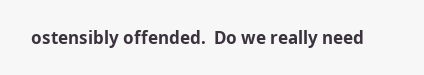ostensibly offended.  Do we really need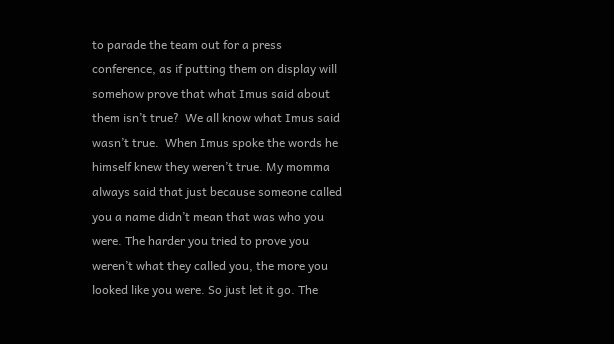to parade the team out for a press conference, as if putting them on display will somehow prove that what Imus said about them isn’t true?  We all know what Imus said wasn’t true.  When Imus spoke the words he himself knew they weren’t true. My momma always said that just because someone called you a name didn’t mean that was who you were. The harder you tried to prove you weren’t what they called you, the more you looked like you were. So just let it go. The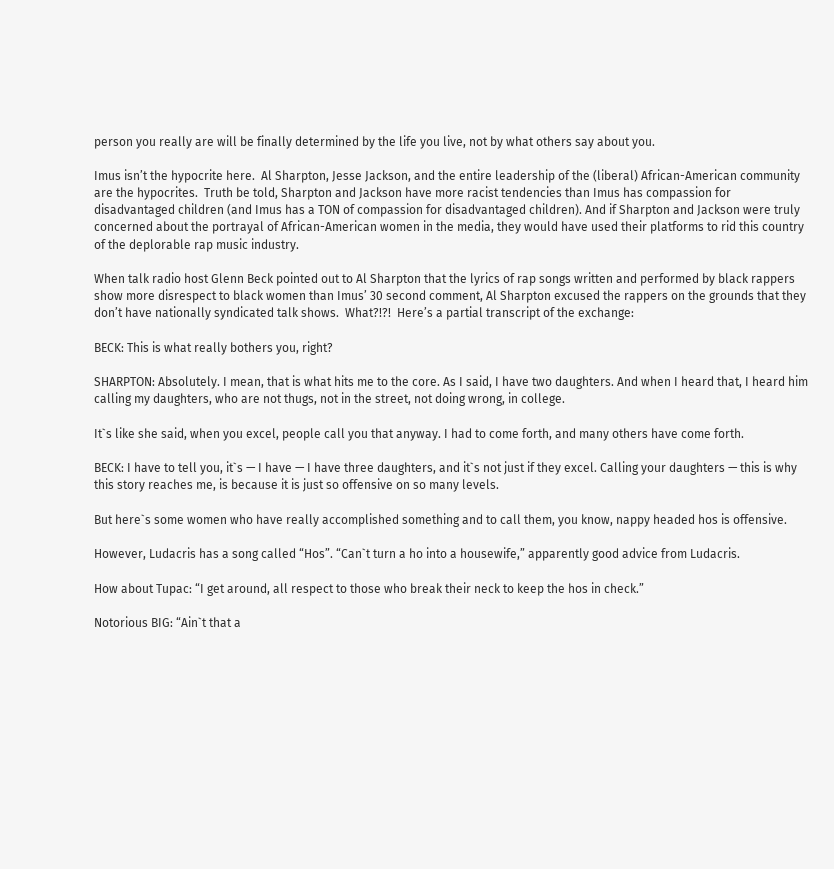person you really are will be finally determined by the life you live, not by what others say about you.

Imus isn’t the hypocrite here.  Al Sharpton, Jesse Jackson, and the entire leadership of the (liberal) African-American community are the hypocrites.  Truth be told, Sharpton and Jackson have more racist tendencies than Imus has compassion for disadvantaged children (and Imus has a TON of compassion for disadvantaged children). And if Sharpton and Jackson were truly concerned about the portrayal of African-American women in the media, they would have used their platforms to rid this country of the deplorable rap music industry.

When talk radio host Glenn Beck pointed out to Al Sharpton that the lyrics of rap songs written and performed by black rappers show more disrespect to black women than Imus’ 30 second comment, Al Sharpton excused the rappers on the grounds that they don’t have nationally syndicated talk shows.  What?!?!  Here’s a partial transcript of the exchange:

BECK: This is what really bothers you, right?

SHARPTON: Absolutely. I mean, that is what hits me to the core. As I said, I have two daughters. And when I heard that, I heard him calling my daughters, who are not thugs, not in the street, not doing wrong, in college.

It`s like she said, when you excel, people call you that anyway. I had to come forth, and many others have come forth.

BECK: I have to tell you, it`s — I have — I have three daughters, and it`s not just if they excel. Calling your daughters — this is why this story reaches me, is because it is just so offensive on so many levels.

But here`s some women who have really accomplished something and to call them, you know, nappy headed hos is offensive.

However, Ludacris has a song called “Hos”. “Can`t turn a ho into a housewife,” apparently good advice from Ludacris.

How about Tupac: “I get around, all respect to those who break their neck to keep the hos in check.”

Notorious BIG: “Ain`t that a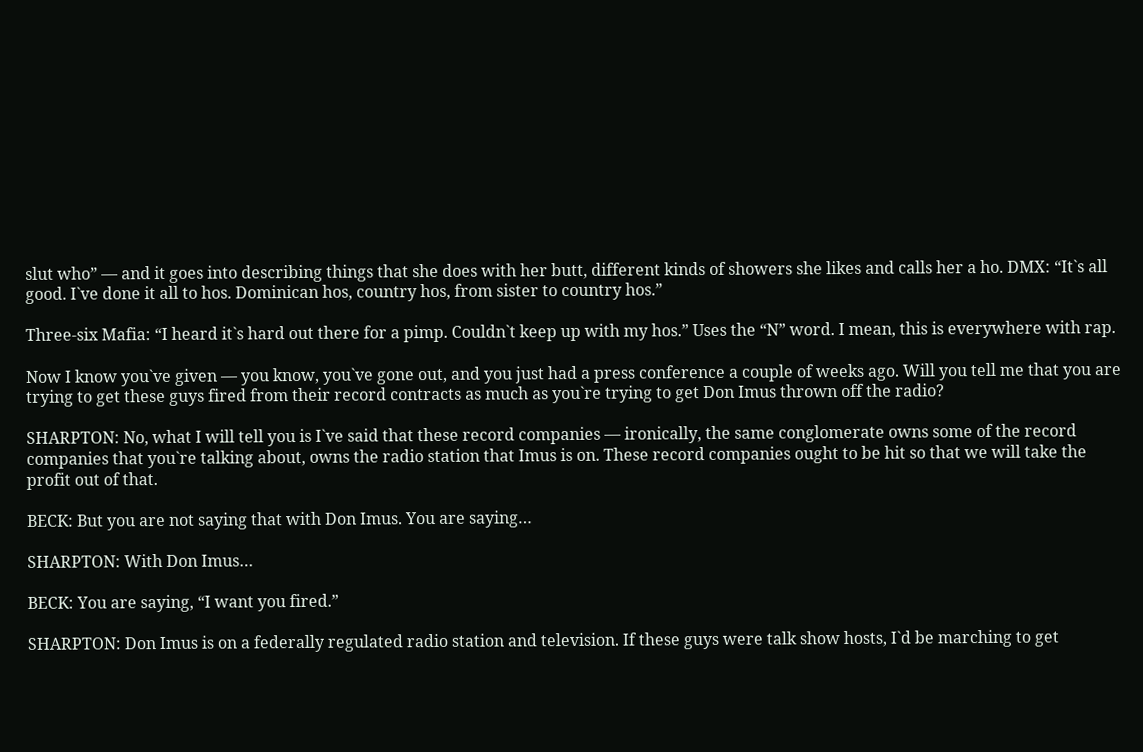slut who” — and it goes into describing things that she does with her butt, different kinds of showers she likes and calls her a ho. DMX: “It`s all good. I`ve done it all to hos. Dominican hos, country hos, from sister to country hos.”

Three-six Mafia: “I heard it`s hard out there for a pimp. Couldn`t keep up with my hos.” Uses the “N” word. I mean, this is everywhere with rap.

Now I know you`ve given — you know, you`ve gone out, and you just had a press conference a couple of weeks ago. Will you tell me that you are trying to get these guys fired from their record contracts as much as you`re trying to get Don Imus thrown off the radio?

SHARPTON: No, what I will tell you is I`ve said that these record companies — ironically, the same conglomerate owns some of the record companies that you`re talking about, owns the radio station that Imus is on. These record companies ought to be hit so that we will take the profit out of that.

BECK: But you are not saying that with Don Imus. You are saying…

SHARPTON: With Don Imus…

BECK: You are saying, “I want you fired.”

SHARPTON: Don Imus is on a federally regulated radio station and television. If these guys were talk show hosts, I`d be marching to get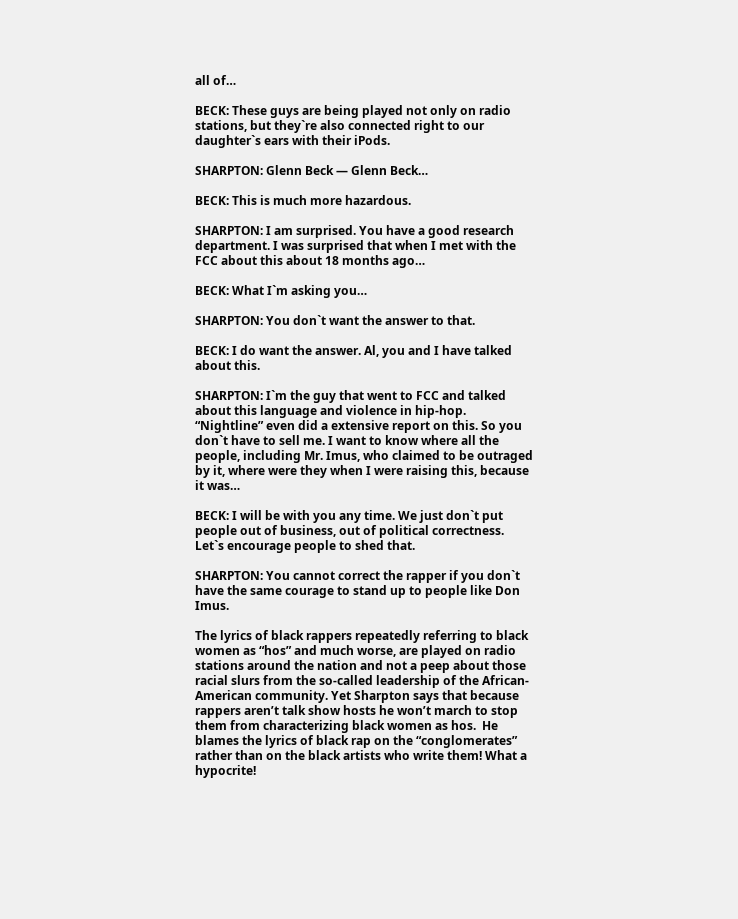all of…

BECK: These guys are being played not only on radio stations, but they`re also connected right to our daughter`s ears with their iPods.

SHARPTON: Glenn Beck — Glenn Beck…

BECK: This is much more hazardous.

SHARPTON: I am surprised. You have a good research department. I was surprised that when I met with the FCC about this about 18 months ago…

BECK: What I`m asking you…

SHARPTON: You don`t want the answer to that.

BECK: I do want the answer. Al, you and I have talked about this.

SHARPTON: I`m the guy that went to FCC and talked about this language and violence in hip-hop. “Nightline” even did a extensive report on this. So you don`t have to sell me. I want to know where all the people, including Mr. Imus, who claimed to be outraged by it, where were they when I were raising this, because it was…

BECK: I will be with you any time. We just don`t put people out of business, out of political correctness. Let`s encourage people to shed that.

SHARPTON: You cannot correct the rapper if you don`t have the same courage to stand up to people like Don Imus.

The lyrics of black rappers repeatedly referring to black women as “hos” and much worse, are played on radio stations around the nation and not a peep about those racial slurs from the so-called leadership of the African-American community. Yet Sharpton says that because rappers aren’t talk show hosts he won’t march to stop them from characterizing black women as hos.  He blames the lyrics of black rap on the “conglomerates” rather than on the black artists who write them! What a hypocrite!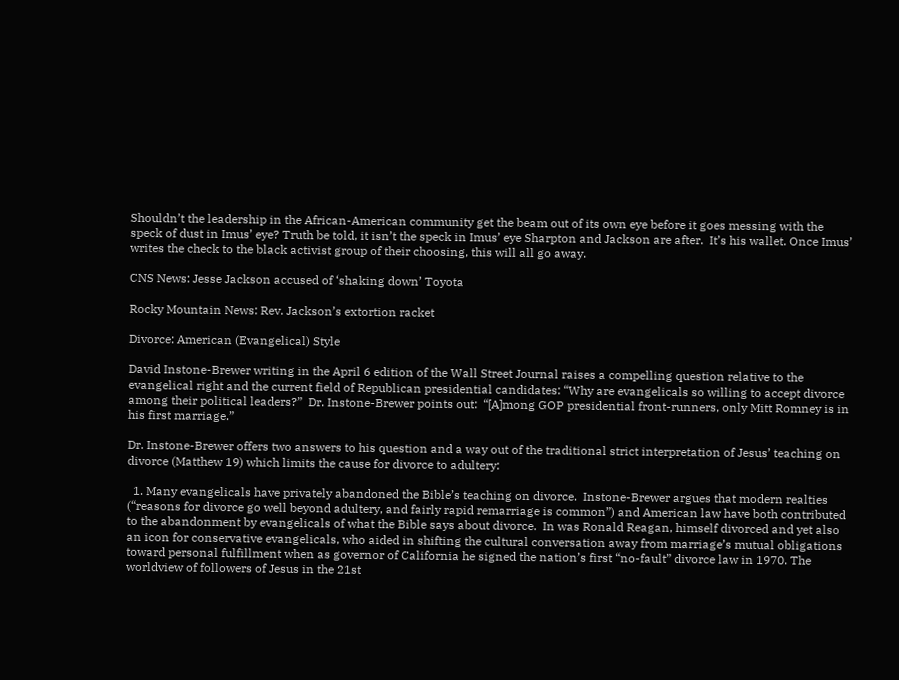Shouldn’t the leadership in the African-American community get the beam out of its own eye before it goes messing with the speck of dust in Imus’ eye? Truth be told, it isn’t the speck in Imus’ eye Sharpton and Jackson are after.  It’s his wallet. Once Imus’ writes the check to the black activist group of their choosing, this will all go away.

CNS News: Jesse Jackson accused of ‘shaking down’ Toyota

Rocky Mountain News: Rev. Jackson’s extortion racket

Divorce: American (Evangelical) Style

David Instone-Brewer writing in the April 6 edition of the Wall Street Journal raises a compelling question relative to the evangelical right and the current field of Republican presidential candidates: “Why are evangelicals so willing to accept divorce among their political leaders?”  Dr. Instone-Brewer points out:  “[A]mong GOP presidential front-runners, only Mitt Romney is in his first marriage.”

Dr. Instone-Brewer offers two answers to his question and a way out of the traditional strict interpretation of Jesus’ teaching on divorce (Matthew 19) which limits the cause for divorce to adultery:

  1. Many evangelicals have privately abandoned the Bible’s teaching on divorce.  Instone-Brewer argues that modern realties (“reasons for divorce go well beyond adultery, and fairly rapid remarriage is common”) and American law have both contributed to the abandonment by evangelicals of what the Bible says about divorce.  In was Ronald Reagan, himself divorced and yet also an icon for conservative evangelicals, who aided in shifting the cultural conversation away from marriage’s mutual obligations toward personal fulfillment when as governor of California he signed the nation’s first “no-fault” divorce law in 1970. The worldview of followers of Jesus in the 21st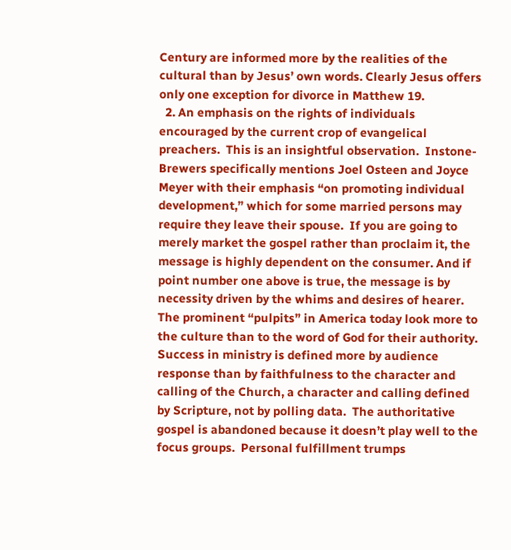Century are informed more by the realities of the cultural than by Jesus’ own words. Clearly Jesus offers only one exception for divorce in Matthew 19.
  2. An emphasis on the rights of individuals encouraged by the current crop of evangelical preachers.  This is an insightful observation.  Instone-Brewers specifically mentions Joel Osteen and Joyce Meyer with their emphasis “on promoting individual development,” which for some married persons may require they leave their spouse.  If you are going to merely market the gospel rather than proclaim it, the message is highly dependent on the consumer. And if point number one above is true, the message is by necessity driven by the whims and desires of hearer.  The prominent “pulpits” in America today look more to the culture than to the word of God for their authority.  Success in ministry is defined more by audience response than by faithfulness to the character and calling of the Church, a character and calling defined by Scripture, not by polling data.  The authoritative gospel is abandoned because it doesn’t play well to the focus groups.  Personal fulfillment trumps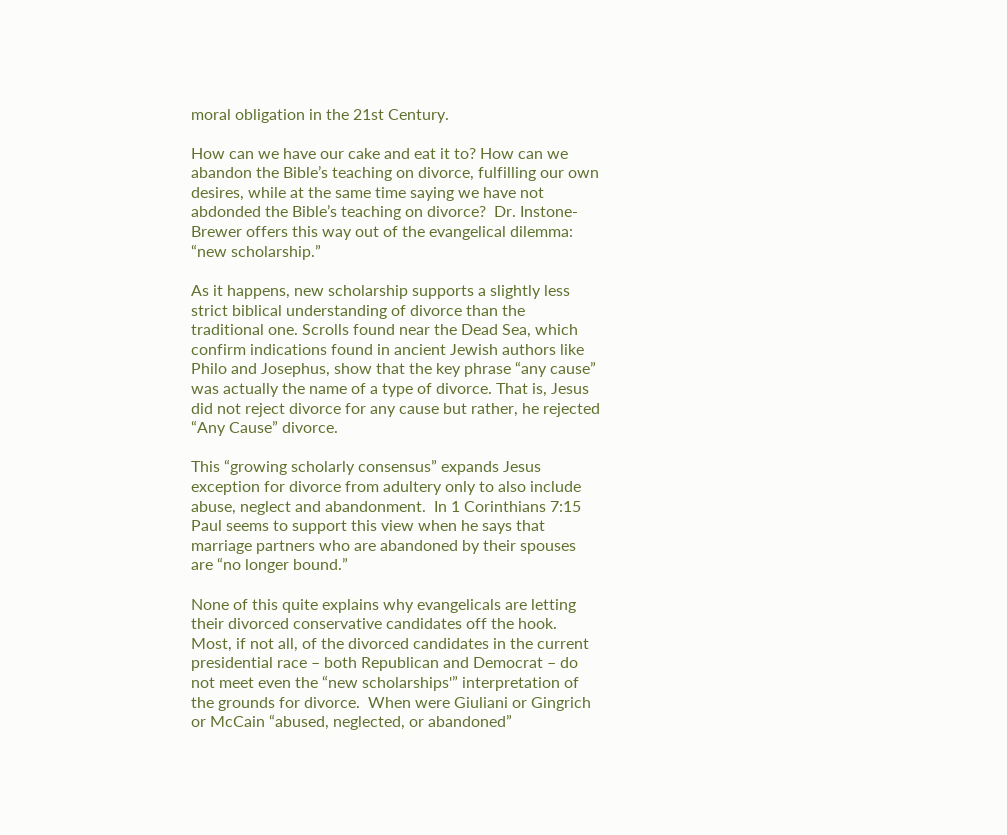moral obligation in the 21st Century.

How can we have our cake and eat it to? How can we abandon the Bible’s teaching on divorce, fulfilling our own desires, while at the same time saying we have not abdonded the Bible’s teaching on divorce?  Dr. Instone-Brewer offers this way out of the evangelical dilemma: “new scholarship.”

As it happens, new scholarship supports a slightly less strict biblical understanding of divorce than the traditional one. Scrolls found near the Dead Sea, which confirm indications found in ancient Jewish authors like Philo and Josephus, show that the key phrase “any cause” was actually the name of a type of divorce. That is, Jesus did not reject divorce for any cause but rather, he rejected “Any Cause” divorce.

This “growing scholarly consensus” expands Jesus exception for divorce from adultery only to also include abuse, neglect and abandonment.  In 1 Corinthians 7:15 Paul seems to support this view when he says that marriage partners who are abandoned by their spouses are “no longer bound.”

None of this quite explains why evangelicals are letting their divorced conservative candidates off the hook.  Most, if not all, of the divorced candidates in the current presidential race – both Republican and Democrat – do not meet even the “new scholarships'” interpretation of the grounds for divorce.  When were Giuliani or Gingrich or McCain “abused, neglected, or abandoned”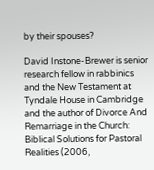by their spouses?

David Instone-Brewer is senior research fellow in rabbinics and the New Testament at Tyndale House in Cambridge and the author of Divorce And Remarriage in the Church: Biblical Solutions for Pastoral Realities (2006,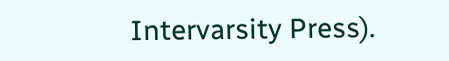Intervarsity Press).